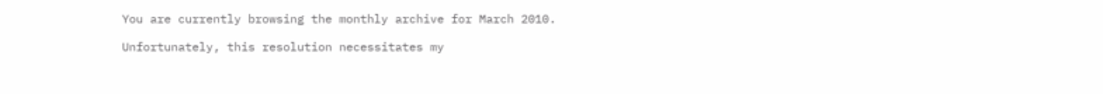You are currently browsing the monthly archive for March 2010.

Unfortunately, this resolution necessitates my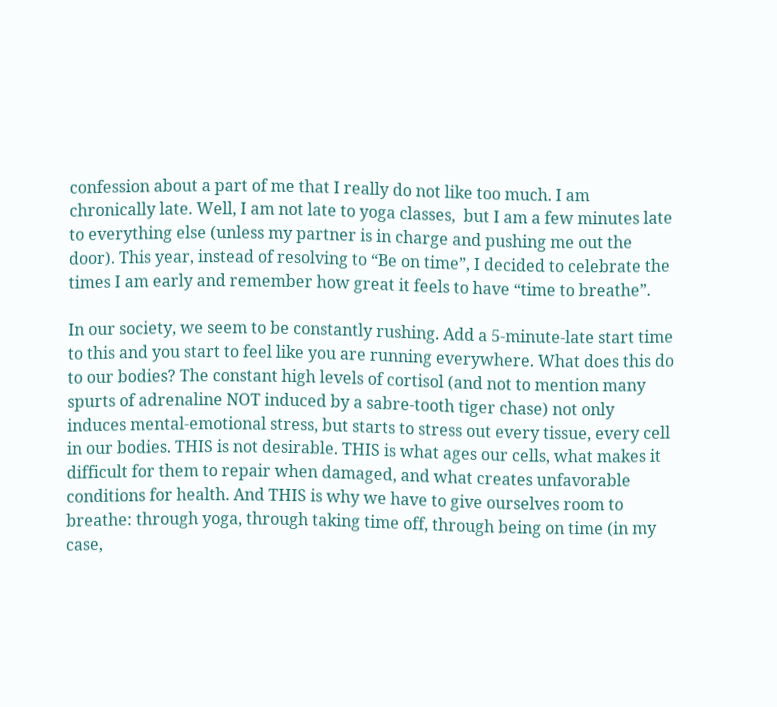confession about a part of me that I really do not like too much. I am chronically late. Well, I am not late to yoga classes,  but I am a few minutes late to everything else (unless my partner is in charge and pushing me out the door). This year, instead of resolving to “Be on time”, I decided to celebrate the times I am early and remember how great it feels to have “time to breathe”.

In our society, we seem to be constantly rushing. Add a 5-minute-late start time to this and you start to feel like you are running everywhere. What does this do to our bodies? The constant high levels of cortisol (and not to mention many spurts of adrenaline NOT induced by a sabre-tooth tiger chase) not only induces mental-emotional stress, but starts to stress out every tissue, every cell in our bodies. THIS is not desirable. THIS is what ages our cells, what makes it difficult for them to repair when damaged, and what creates unfavorable conditions for health. And THIS is why we have to give ourselves room to breathe: through yoga, through taking time off, through being on time (in my case,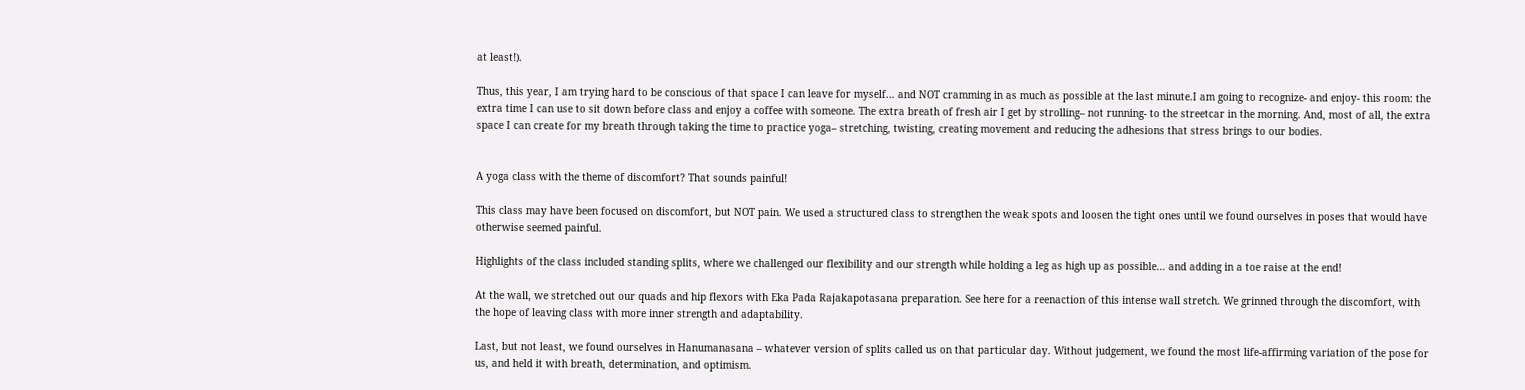at least!).

Thus, this year, I am trying hard to be conscious of that space I can leave for myself… and NOT cramming in as much as possible at the last minute.I am going to recognize- and enjoy- this room: the extra time I can use to sit down before class and enjoy a coffee with someone. The extra breath of fresh air I get by strolling– not running- to the streetcar in the morning. And, most of all, the extra space I can create for my breath through taking the time to practice yoga– stretching, twisting, creating movement and reducing the adhesions that stress brings to our bodies.


A yoga class with the theme of discomfort? That sounds painful!

This class may have been focused on discomfort, but NOT pain. We used a structured class to strengthen the weak spots and loosen the tight ones until we found ourselves in poses that would have otherwise seemed painful.

Highlights of the class included standing splits, where we challenged our flexibility and our strength while holding a leg as high up as possible… and adding in a toe raise at the end!

At the wall, we stretched out our quads and hip flexors with Eka Pada Rajakapotasana preparation. See here for a reenaction of this intense wall stretch. We grinned through the discomfort, with the hope of leaving class with more inner strength and adaptability.

Last, but not least, we found ourselves in Hanumanasana – whatever version of splits called us on that particular day. Without judgement, we found the most life-affirming variation of the pose for us, and held it with breath, determination, and optimism.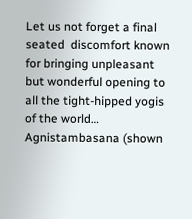Let us not forget a final seated  discomfort known for bringing unpleasant but wonderful opening to all the tight-hipped yogis of the world… Agnistambasana (shown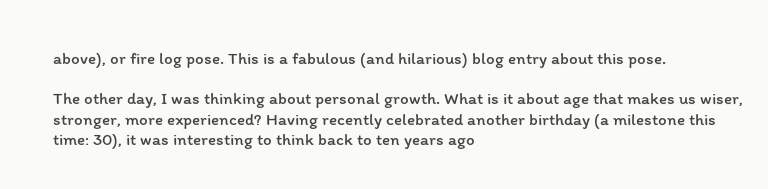above), or fire log pose. This is a fabulous (and hilarious) blog entry about this pose.

The other day, I was thinking about personal growth. What is it about age that makes us wiser, stronger, more experienced? Having recently celebrated another birthday (a milestone this time: 30), it was interesting to think back to ten years ago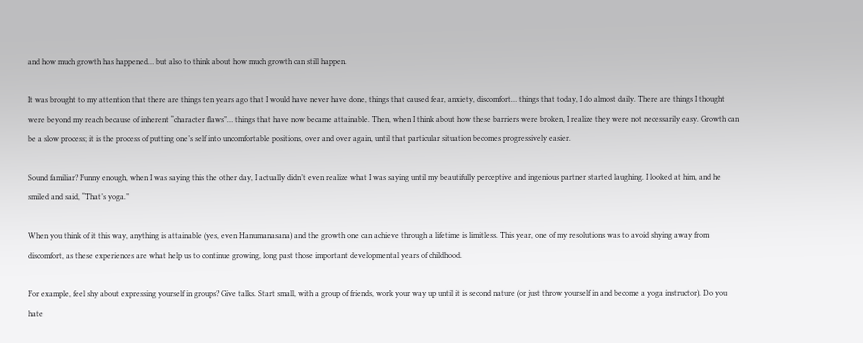and how much growth has happened… but also to think about how much growth can still happen.

It was brought to my attention that there are things ten years ago that I would have never have done, things that caused fear, anxiety, discomfort… things that today, I do almost daily. There are things I thought were beyond my reach because of inherent “character flaws”… things that have now became attainable. Then, when I think about how these barriers were broken, I realize they were not necessarily easy. Growth can be a slow process; it is the process of putting one’s self into uncomfortable positions, over and over again, until that particular situation becomes progressively easier.

Sound familiar? Funny enough, when I was saying this the other day, I actually didn’t even realize what I was saying until my beautifully perceptive and ingenious partner started laughing. I looked at him, and he smiled and said, “That’s yoga.”

When you think of it this way, anything is attainable (yes, even Hanumanasana) and the growth one can achieve through a lifetime is limitless. This year, one of my resolutions was to avoid shying away from discomfort, as these experiences are what help us to continue growing, long past those important developmental years of childhood.

For example, feel shy about expressing yourself in groups? Give talks. Start small, with a group of friends, work your way up until it is second nature (or just throw yourself in and become a yoga instructor). Do you hate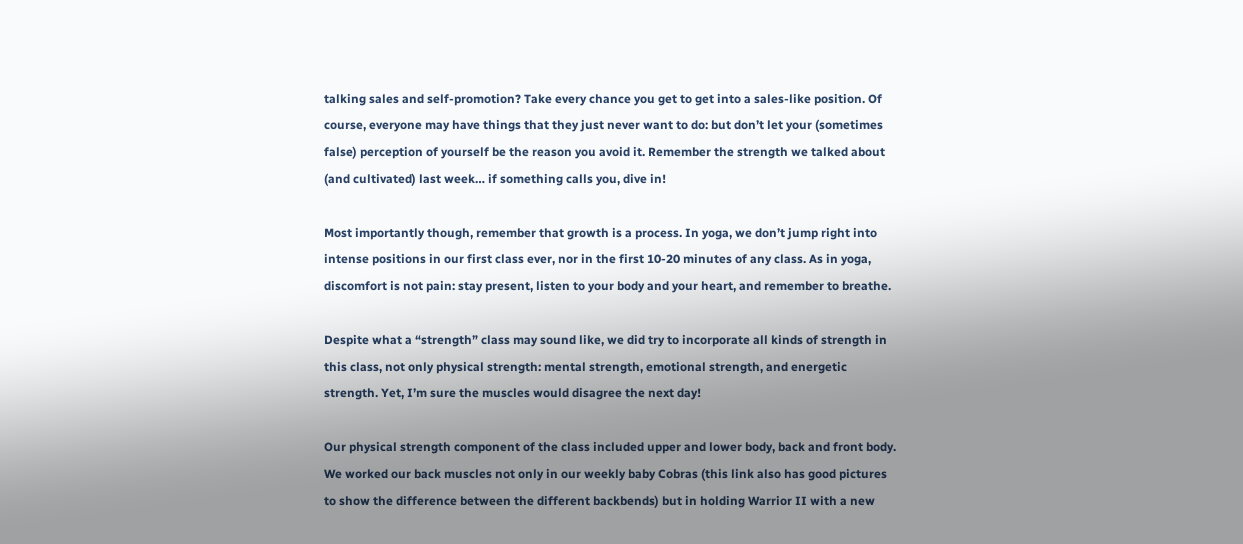talking sales and self-promotion? Take every chance you get to get into a sales-like position. Of course, everyone may have things that they just never want to do: but don’t let your (sometimes false) perception of yourself be the reason you avoid it. Remember the strength we talked about (and cultivated) last week… if something calls you, dive in!

Most importantly though, remember that growth is a process. In yoga, we don’t jump right into intense positions in our first class ever, nor in the first 10-20 minutes of any class. As in yoga, discomfort is not pain: stay present, listen to your body and your heart, and remember to breathe.

Despite what a “strength” class may sound like, we did try to incorporate all kinds of strength in this class, not only physical strength: mental strength, emotional strength, and energetic strength. Yet, I’m sure the muscles would disagree the next day!

Our physical strength component of the class included upper and lower body, back and front body. We worked our back muscles not only in our weekly baby Cobras (this link also has good pictures to show the difference between the different backbends) but in holding Warrior II with a new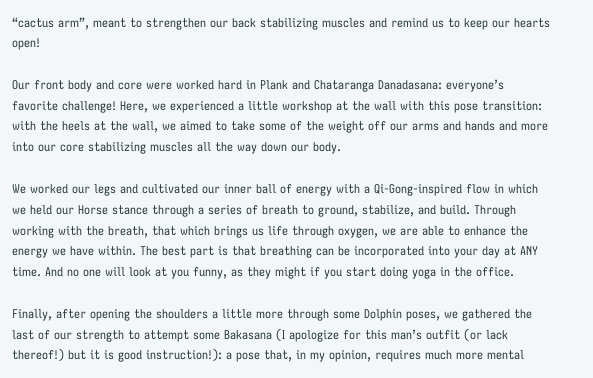“cactus arm”, meant to strengthen our back stabilizing muscles and remind us to keep our hearts open!

Our front body and core were worked hard in Plank and Chataranga Danadasana: everyone’s favorite challenge! Here, we experienced a little workshop at the wall with this pose transition: with the heels at the wall, we aimed to take some of the weight off our arms and hands and more into our core stabilizing muscles all the way down our body.

We worked our legs and cultivated our inner ball of energy with a Qi-Gong-inspired flow in which we held our Horse stance through a series of breath to ground, stabilize, and build. Through working with the breath, that which brings us life through oxygen, we are able to enhance the energy we have within. The best part is that breathing can be incorporated into your day at ANY time. And no one will look at you funny, as they might if you start doing yoga in the office.

Finally, after opening the shoulders a little more through some Dolphin poses, we gathered the last of our strength to attempt some Bakasana (I apologize for this man’s outfit (or lack thereof!) but it is good instruction!): a pose that, in my opinion, requires much more mental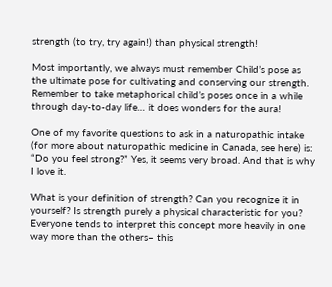strength (to try, try again!) than physical strength!

Most importantly, we always must remember Child’s pose as the ultimate pose for cultivating and conserving our strength. Remember to take metaphorical child’s poses once in a while through day-to-day life… it does wonders for the aura!

One of my favorite questions to ask in a naturopathic intake (for more about naturopathic medicine in Canada, see here) is: “Do you feel strong?” Yes, it seems very broad. And that is why I love it.

What is your definition of strength? Can you recognize it in yourself? Is strength purely a physical characteristic for you? Everyone tends to interpret this concept more heavily in one way more than the others– this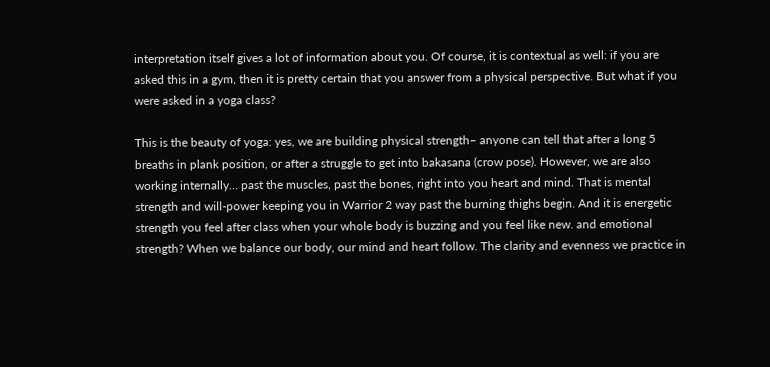interpretation itself gives a lot of information about you. Of course, it is contextual as well: if you are asked this in a gym, then it is pretty certain that you answer from a physical perspective. But what if you were asked in a yoga class?

This is the beauty of yoga: yes, we are building physical strength– anyone can tell that after a long 5 breaths in plank position, or after a struggle to get into bakasana (crow pose). However, we are also working internally… past the muscles, past the bones, right into you heart and mind. That is mental strength and will-power keeping you in Warrior 2 way past the burning thighs begin. And it is energetic strength you feel after class when your whole body is buzzing and you feel like new. and emotional strength? When we balance our body, our mind and heart follow. The clarity and evenness we practice in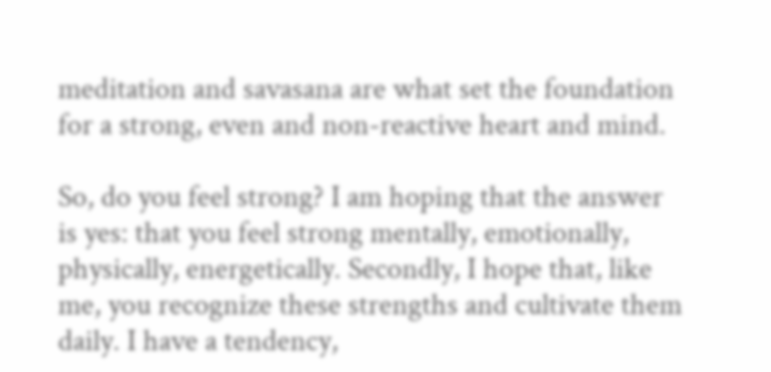meditation and savasana are what set the foundation for a strong, even and non-reactive heart and mind.

So, do you feel strong? I am hoping that the answer is yes: that you feel strong mentally, emotionally, physically, energetically. Secondly, I hope that, like me, you recognize these strengths and cultivate them daily. I have a tendency,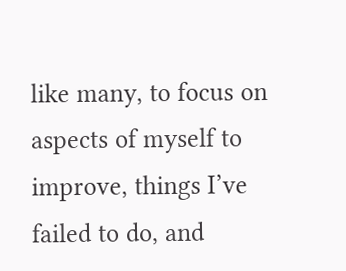like many, to focus on aspects of myself to improve, things I’ve failed to do, and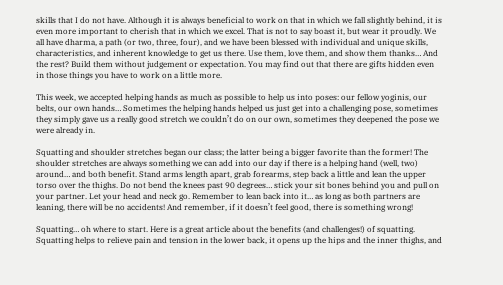skills that I do not have. Although it is always beneficial to work on that in which we fall slightly behind, it is even more important to cherish that in which we excel. That is not to say boast it, but wear it proudly. We all have dharma, a path (or two, three, four), and we have been blessed with individual and unique skills, characteristics, and inherent knowledge to get us there. Use them, love them, and show them thanks… And the rest? Build them without judgement or expectation. You may find out that there are gifts hidden even in those things you have to work on a little more.

This week, we accepted helping hands as much as possible to help us into poses: our fellow yoginis, our belts, our own hands… Sometimes the helping hands helped us just get into a challenging pose, sometimes they simply gave us a really good stretch we couldn’t do on our own, sometimes they deepened the pose we were already in.

Squatting and shoulder stretches began our class; the latter being a bigger favorite than the former! The shoulder stretches are always something we can add into our day if there is a helping hand (well, two) around… and both benefit. Stand arms length apart, grab forearms, step back a little and lean the upper torso over the thighs. Do not bend the knees past 90 degrees… stick your sit bones behind you and pull on your partner. Let your head and neck go. Remember to lean back into it… as long as both partners are leaning, there will be no accidents! And remember, if it doesn’t feel good, there is something wrong!

Squatting… oh where to start. Here is a great article about the benefits (and challenges!) of squatting. Squatting helps to relieve pain and tension in the lower back, it opens up the hips and the inner thighs, and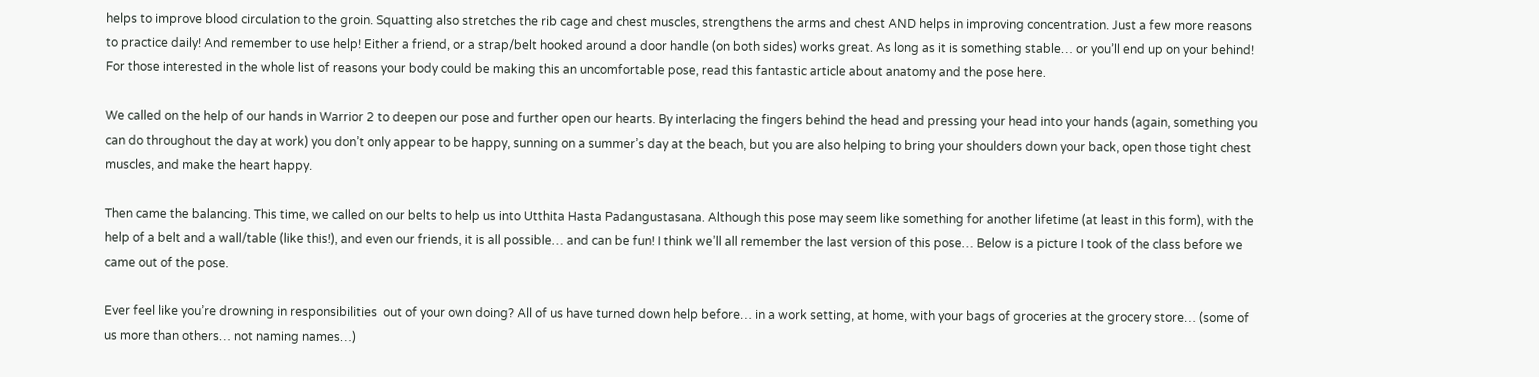helps to improve blood circulation to the groin. Squatting also stretches the rib cage and chest muscles, strengthens the arms and chest AND helps in improving concentration. Just a few more reasons to practice daily! And remember to use help! Either a friend, or a strap/belt hooked around a door handle (on both sides) works great. As long as it is something stable… or you’ll end up on your behind!  For those interested in the whole list of reasons your body could be making this an uncomfortable pose, read this fantastic article about anatomy and the pose here.

We called on the help of our hands in Warrior 2 to deepen our pose and further open our hearts. By interlacing the fingers behind the head and pressing your head into your hands (again, something you can do throughout the day at work) you don’t only appear to be happy, sunning on a summer’s day at the beach, but you are also helping to bring your shoulders down your back, open those tight chest muscles, and make the heart happy.

Then came the balancing. This time, we called on our belts to help us into Utthita Hasta Padangustasana. Although this pose may seem like something for another lifetime (at least in this form), with the help of a belt and a wall/table (like this!), and even our friends, it is all possible… and can be fun! I think we’ll all remember the last version of this pose… Below is a picture I took of the class before we came out of the pose.

Ever feel like you’re drowning in responsibilities  out of your own doing? All of us have turned down help before… in a work setting, at home, with your bags of groceries at the grocery store… (some of us more than others… not naming names…)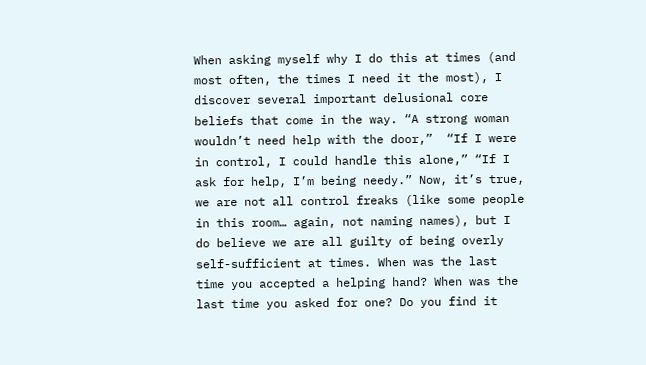When asking myself why I do this at times (and most often, the times I need it the most), I discover several important delusional core beliefs that come in the way. “A strong woman wouldn’t need help with the door,”  “If I were in control, I could handle this alone,” “If I ask for help, I’m being needy.” Now, it’s true, we are not all control freaks (like some people in this room… again, not naming names), but I do believe we are all guilty of being overly self-sufficient at times. When was the last time you accepted a helping hand? When was the last time you asked for one? Do you find it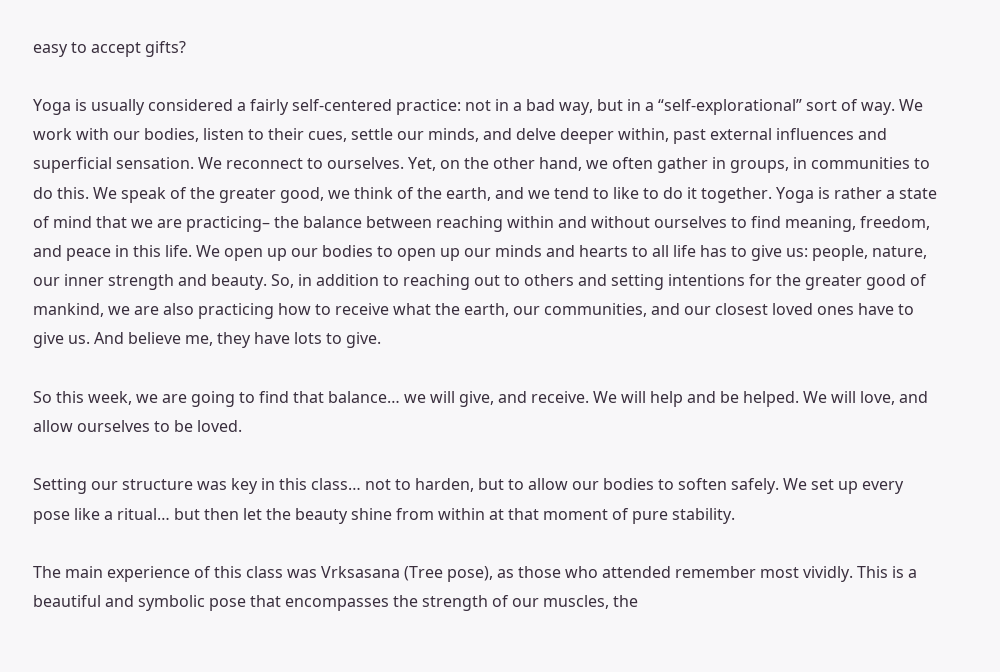easy to accept gifts?

Yoga is usually considered a fairly self-centered practice: not in a bad way, but in a “self-explorational” sort of way. We work with our bodies, listen to their cues, settle our minds, and delve deeper within, past external influences and superficial sensation. We reconnect to ourselves. Yet, on the other hand, we often gather in groups, in communities to do this. We speak of the greater good, we think of the earth, and we tend to like to do it together. Yoga is rather a state of mind that we are practicing– the balance between reaching within and without ourselves to find meaning, freedom, and peace in this life. We open up our bodies to open up our minds and hearts to all life has to give us: people, nature, our inner strength and beauty. So, in addition to reaching out to others and setting intentions for the greater good of mankind, we are also practicing how to receive what the earth, our communities, and our closest loved ones have to give us. And believe me, they have lots to give.

So this week, we are going to find that balance… we will give, and receive. We will help and be helped. We will love, and allow ourselves to be loved.

Setting our structure was key in this class… not to harden, but to allow our bodies to soften safely. We set up every pose like a ritual… but then let the beauty shine from within at that moment of pure stability.

The main experience of this class was Vrksasana (Tree pose), as those who attended remember most vividly. This is a beautiful and symbolic pose that encompasses the strength of our muscles, the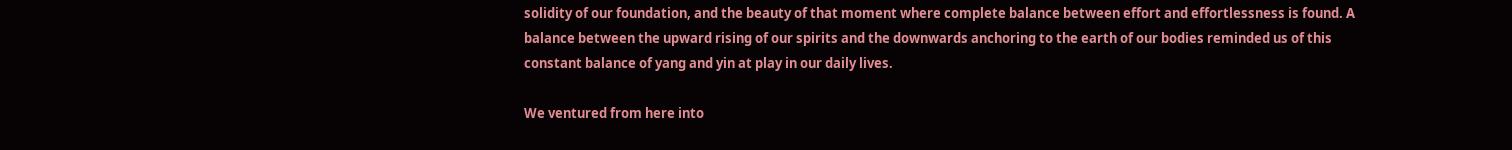solidity of our foundation, and the beauty of that moment where complete balance between effort and effortlessness is found. A balance between the upward rising of our spirits and the downwards anchoring to the earth of our bodies reminded us of this constant balance of yang and yin at play in our daily lives.

We ventured from here into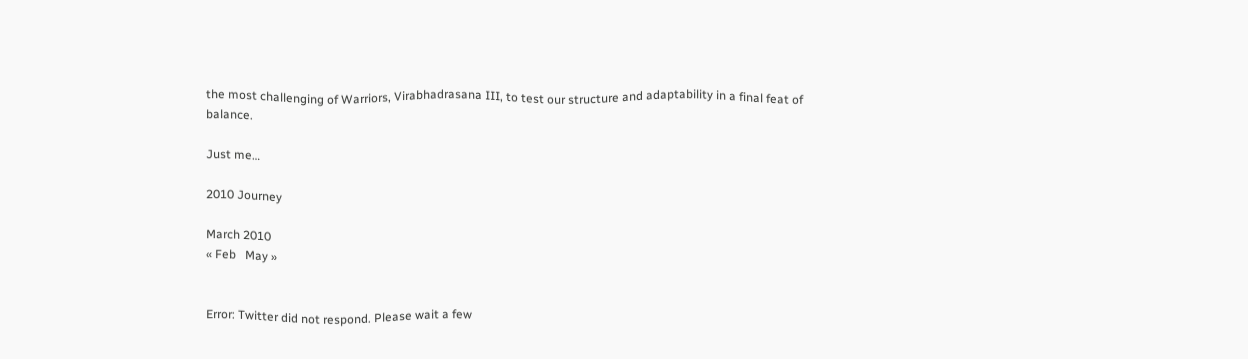the most challenging of Warriors, Virabhadrasana III, to test our structure and adaptability in a final feat of balance.

Just me…

2010 Journey

March 2010
« Feb   May »


Error: Twitter did not respond. Please wait a few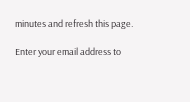minutes and refresh this page.

Enter your email address to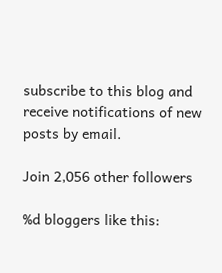subscribe to this blog and receive notifications of new posts by email.

Join 2,056 other followers

%d bloggers like this: